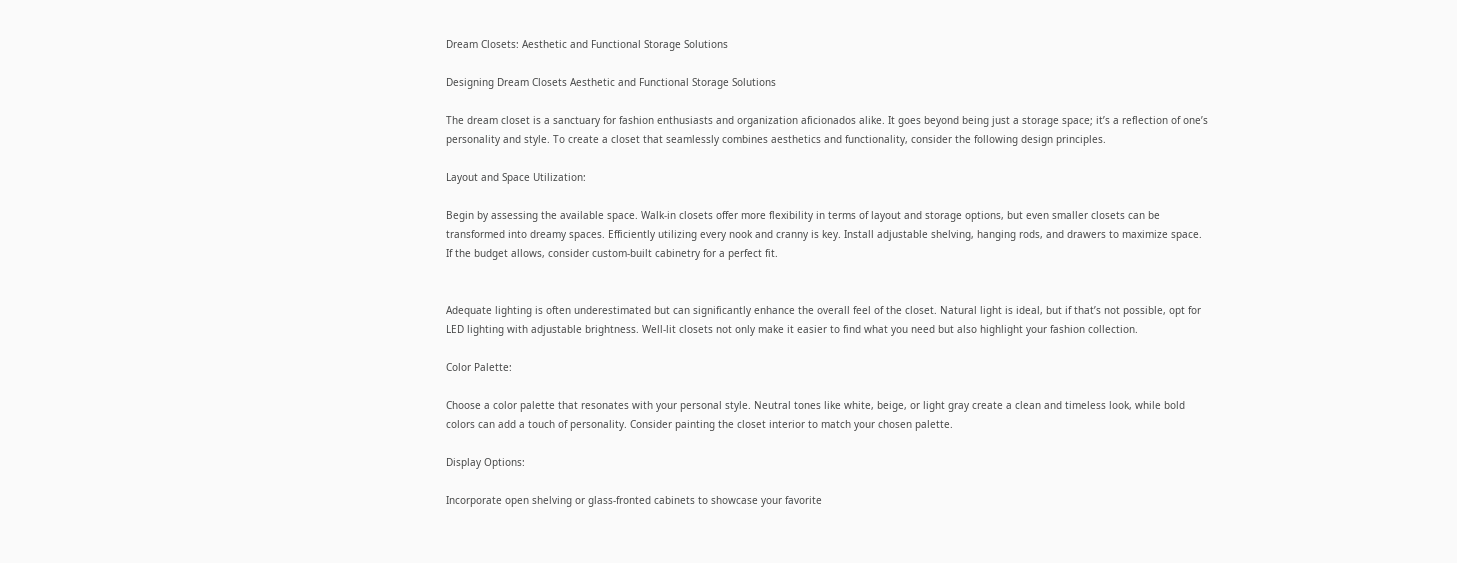Dream Closets: Aesthetic and Functional Storage Solutions

Designing Dream Closets Aesthetic and Functional Storage Solutions

The dream closet is a sanctuary for fashion enthusiasts and organization aficionados alike. It goes beyond being just a storage space; it’s a reflection of one’s personality and style. To create a closet that seamlessly combines aesthetics and functionality, consider the following design principles.

Layout and Space Utilization:

Begin by assessing the available space. Walk-in closets offer more flexibility in terms of layout and storage options, but even smaller closets can be transformed into dreamy spaces. Efficiently utilizing every nook and cranny is key. Install adjustable shelving, hanging rods, and drawers to maximize space. If the budget allows, consider custom-built cabinetry for a perfect fit.


Adequate lighting is often underestimated but can significantly enhance the overall feel of the closet. Natural light is ideal, but if that’s not possible, opt for LED lighting with adjustable brightness. Well-lit closets not only make it easier to find what you need but also highlight your fashion collection.

Color Palette:

Choose a color palette that resonates with your personal style. Neutral tones like white, beige, or light gray create a clean and timeless look, while bold colors can add a touch of personality. Consider painting the closet interior to match your chosen palette.

Display Options:

Incorporate open shelving or glass-fronted cabinets to showcase your favorite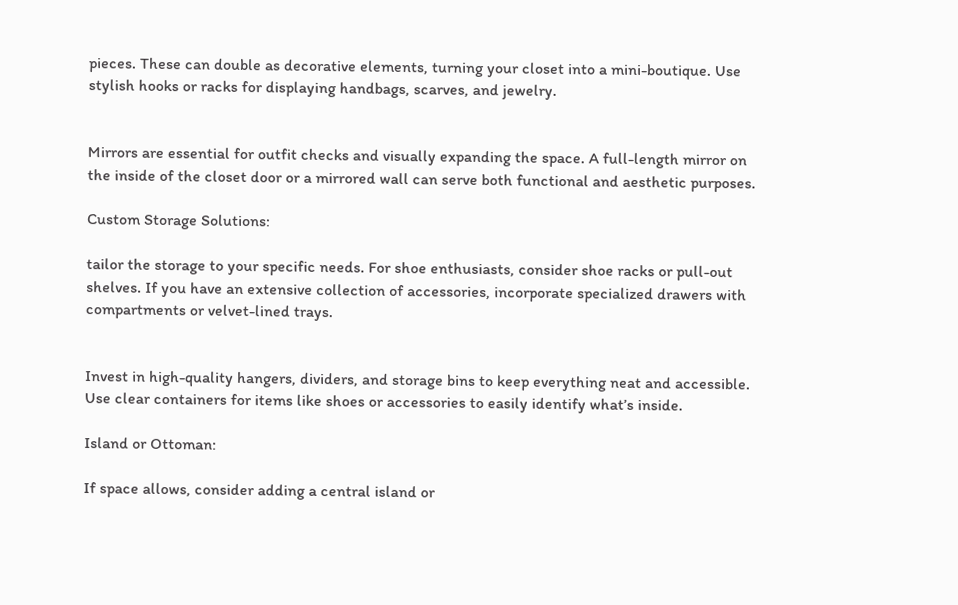pieces. These can double as decorative elements, turning your closet into a mini-boutique. Use stylish hooks or racks for displaying handbags, scarves, and jewelry.


Mirrors are essential for outfit checks and visually expanding the space. A full-length mirror on the inside of the closet door or a mirrored wall can serve both functional and aesthetic purposes.

Custom Storage Solutions:

tailor the storage to your specific needs. For shoe enthusiasts, consider shoe racks or pull-out shelves. If you have an extensive collection of accessories, incorporate specialized drawers with compartments or velvet-lined trays.


Invest in high-quality hangers, dividers, and storage bins to keep everything neat and accessible. Use clear containers for items like shoes or accessories to easily identify what’s inside.

Island or Ottoman:

If space allows, consider adding a central island or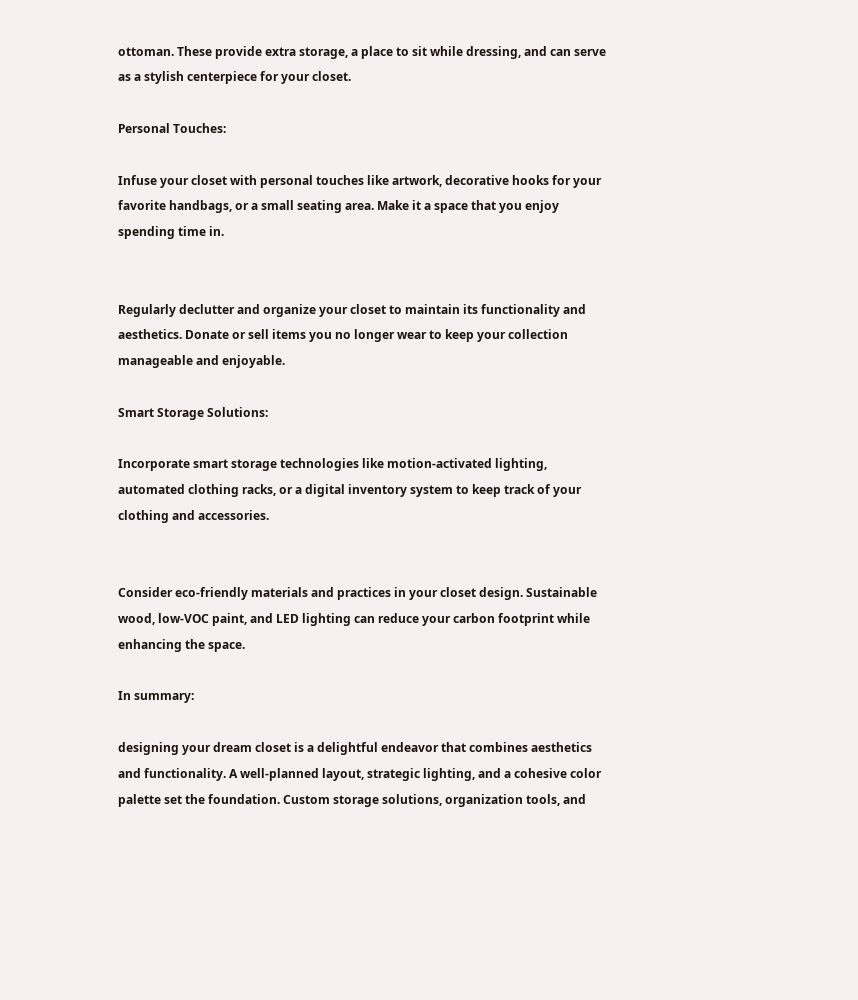ottoman. These provide extra storage, a place to sit while dressing, and can serve as a stylish centerpiece for your closet.

Personal Touches:

Infuse your closet with personal touches like artwork, decorative hooks for your favorite handbags, or a small seating area. Make it a space that you enjoy spending time in.


Regularly declutter and organize your closet to maintain its functionality and aesthetics. Donate or sell items you no longer wear to keep your collection manageable and enjoyable.

Smart Storage Solutions:

Incorporate smart storage technologies like motion-activated lighting, automated clothing racks, or a digital inventory system to keep track of your clothing and accessories.


Consider eco-friendly materials and practices in your closet design. Sustainable wood, low-VOC paint, and LED lighting can reduce your carbon footprint while enhancing the space.

In summary:

designing your dream closet is a delightful endeavor that combines aesthetics and functionality. A well-planned layout, strategic lighting, and a cohesive color palette set the foundation. Custom storage solutions, organization tools, and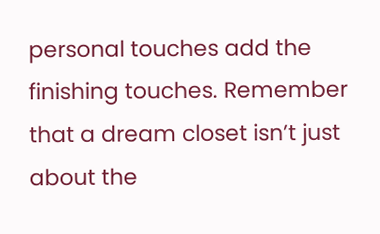personal touches add the finishing touches. Remember that a dream closet isn’t just about the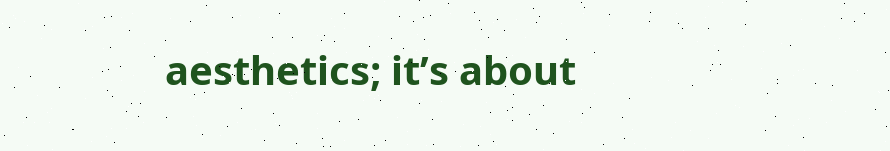aesthetics; it’s about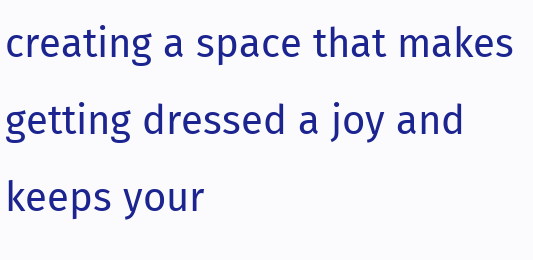creating a space that makes getting dressed a joy and keeps your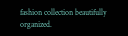fashion collection beautifully organized.